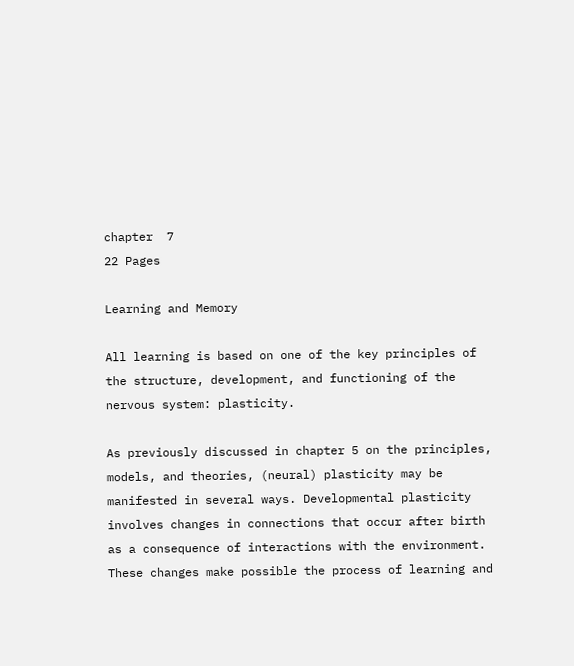chapter  7
22 Pages

Learning and Memory

All learning is based on one of the key principles of the structure, development, and functioning of the nervous system: plasticity.

As previously discussed in chapter 5 on the principles, models, and theories, (neural) plasticity may be manifested in several ways. Developmental plasticity involves changes in connections that occur after birth as a consequence of interactions with the environment. These changes make possible the process of learning and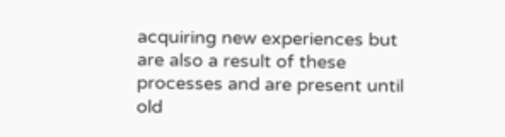acquiring new experiences but are also a result of these processes and are present until old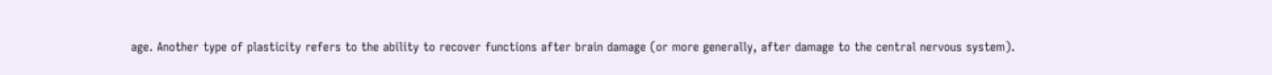age. Another type of plasticity refers to the ability to recover functions after brain damage (or more generally, after damage to the central nervous system).